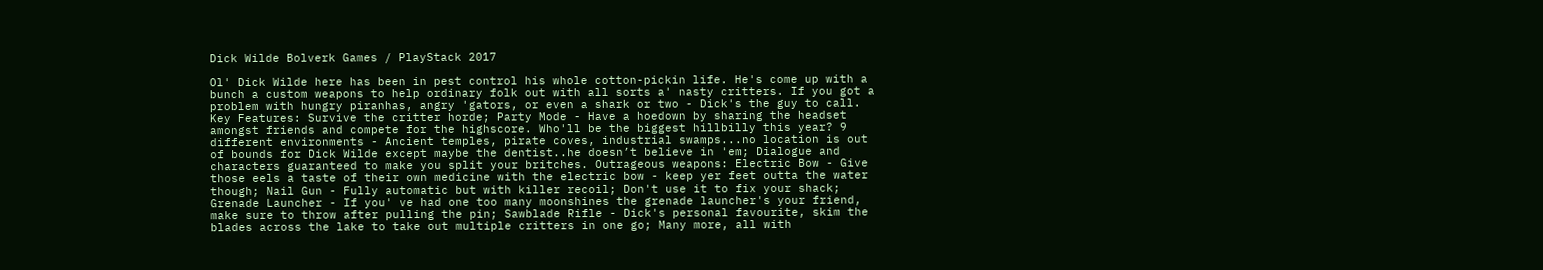Dick Wilde Bolverk Games / PlayStack 2017

Ol' Dick Wilde here has been in pest control his whole cotton-pickin life. He's come up with a bunch a custom weapons to help ordinary folk out with all sorts a' nasty critters. If you got a problem with hungry piranhas, angry 'gators, or even a shark or two - Dick's the guy to call. Key Features: Survive the critter horde; Party Mode - Have a hoedown by sharing the headset amongst friends and compete for the highscore. Who'll be the biggest hillbilly this year? 9 different environments - Ancient temples, pirate coves, industrial swamps...no location is out of bounds for Dick Wilde except maybe the dentist..he doesn’t believe in 'em; Dialogue and characters guaranteed to make you split your britches. Outrageous weapons: Electric Bow - Give those eels a taste of their own medicine with the electric bow - keep yer feet outta the water though; Nail Gun - Fully automatic but with killer recoil; Don't use it to fix your shack; Grenade Launcher - If you' ve had one too many moonshines the grenade launcher's your friend, make sure to throw after pulling the pin; Sawblade Rifle - Dick's personal favourite, skim the blades across the lake to take out multiple critters in one go; Many more, all with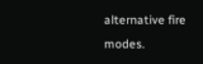alternative fire modes.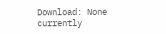Download: None currently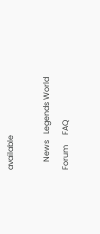available

    News   Legends World Forum     FAQ